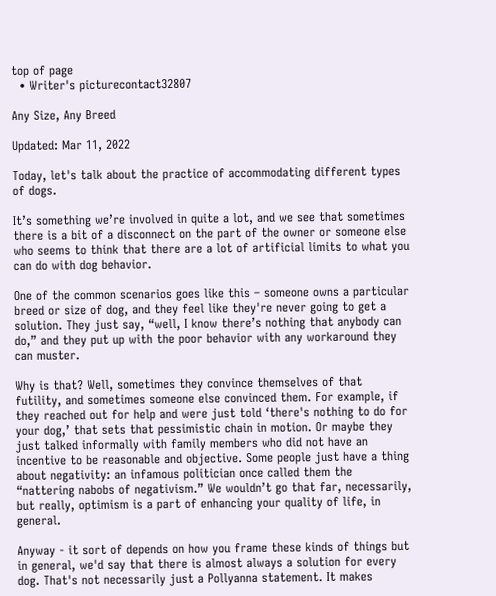top of page
  • Writer's picturecontact32807

Any Size, Any Breed

Updated: Mar 11, 2022

Today, let's talk about the practice of accommodating different types of dogs.

It’s something we’re involved in quite a lot, and we see that sometimes there is a bit of a disconnect on the part of the owner or someone else who seems to think that there are a lot of artificial limits to what you can do with dog behavior.

One of the common scenarios goes like this – someone owns a particular breed or size of dog, and they feel like they're never going to get a solution. They just say, “well, I know there’s nothing that anybody can do,” and they put up with the poor behavior with any workaround they can muster.

Why is that? Well, sometimes they convince themselves of that futility, and sometimes someone else convinced them. For example, if they reached out for help and were just told ‘there's nothing to do for your dog,’ that sets that pessimistic chain in motion. Or maybe they just talked informally with family members who did not have an incentive to be reasonable and objective. Some people just have a thing about negativity: an infamous politician once called them the “nattering nabobs of negativism.” We wouldn’t go that far, necessarily, but really, optimism is a part of enhancing your quality of life, in general.

Anyway - it sort of depends on how you frame these kinds of things but in general, we'd say that there is almost always a solution for every dog. That's not necessarily just a Pollyanna statement. It makes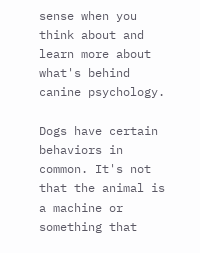sense when you think about and learn more about what's behind canine psychology.

Dogs have certain behaviors in common. It's not that the animal is a machine or something that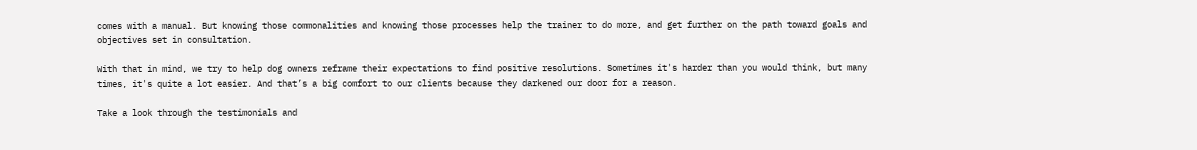comes with a manual. But knowing those commonalities and knowing those processes help the trainer to do more, and get further on the path toward goals and objectives set in consultation.

With that in mind, we try to help dog owners reframe their expectations to find positive resolutions. Sometimes it's harder than you would think, but many times, it's quite a lot easier. And that’s a big comfort to our clients because they darkened our door for a reason.

Take a look through the testimonials and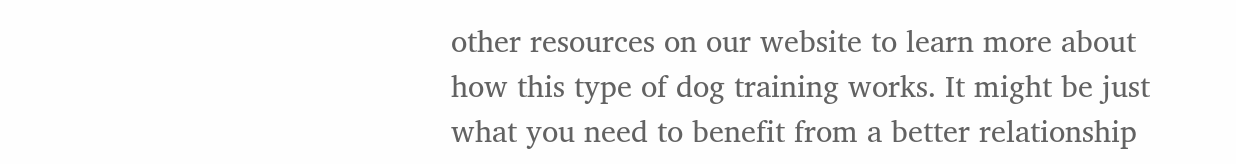other resources on our website to learn more about how this type of dog training works. It might be just what you need to benefit from a better relationship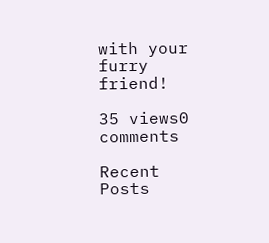with your furry friend!

35 views0 comments

Recent Posts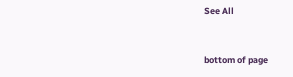See All


bottom of page